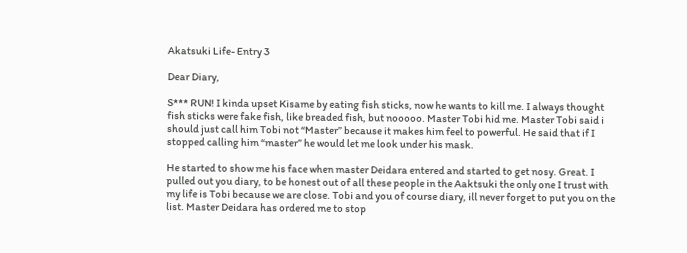Akatsuki Life- Entry 3

Dear Diary,

S*** RUN! I kinda upset Kisame by eating fish sticks, now he wants to kill me. I always thought fish sticks were fake fish, like breaded fish, but nooooo. Master Tobi hid me. Master Tobi said i should just call him Tobi not “Master” because it makes him feel to powerful. He said that if I stopped calling him “master” he would let me look under his mask.

He started to show me his face when master Deidara entered and started to get nosy. Great. I pulled out you diary, to be honest out of all these people in the Aaktsuki the only one I trust with my life is Tobi because we are close. Tobi and you of course diary, ill never forget to put you on the list. Master Deidara has ordered me to stop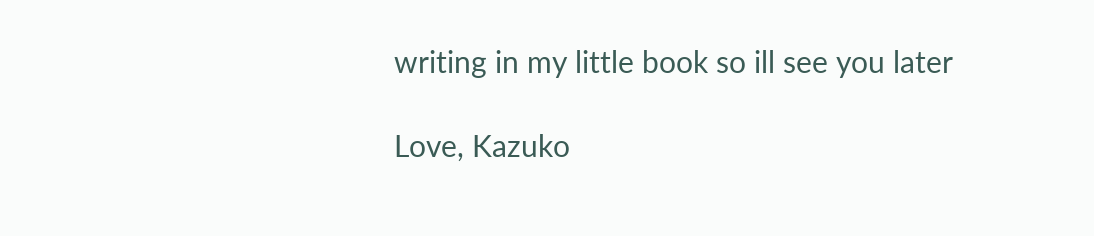writing in my little book so ill see you later

Love, Kazuko